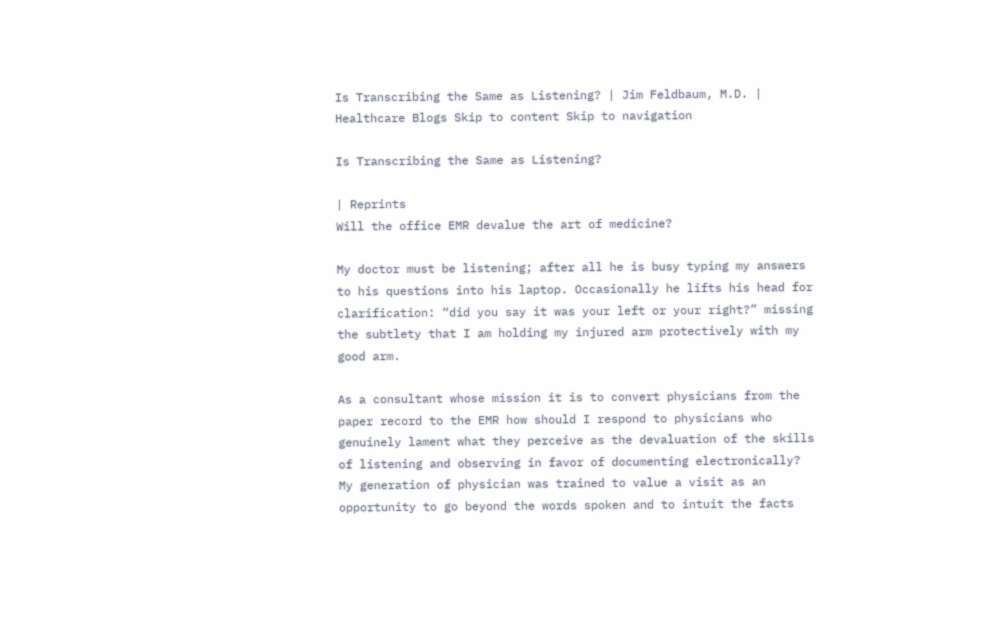Is Transcribing the Same as Listening? | Jim Feldbaum, M.D. | Healthcare Blogs Skip to content Skip to navigation

Is Transcribing the Same as Listening?

| Reprints
Will the office EMR devalue the art of medicine?

My doctor must be listening; after all he is busy typing my answers to his questions into his laptop. Occasionally he lifts his head for clarification: “did you say it was your left or your right?” missing the subtlety that I am holding my injured arm protectively with my good arm.

As a consultant whose mission it is to convert physicians from the paper record to the EMR how should I respond to physicians who genuinely lament what they perceive as the devaluation of the skills of listening and observing in favor of documenting electronically? My generation of physician was trained to value a visit as an opportunity to go beyond the words spoken and to intuit the facts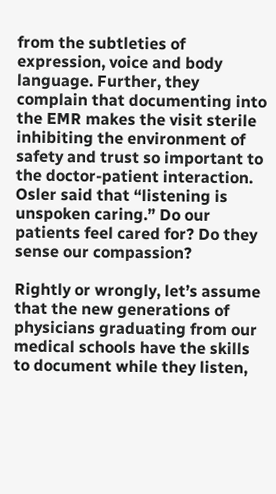from the subtleties of expression, voice and body language. Further, they complain that documenting into the EMR makes the visit sterile inhibiting the environment of safety and trust so important to the doctor-patient interaction. Osler said that “listening is unspoken caring.” Do our patients feel cared for? Do they sense our compassion?

Rightly or wrongly, let’s assume that the new generations of physicians graduating from our medical schools have the skills to document while they listen,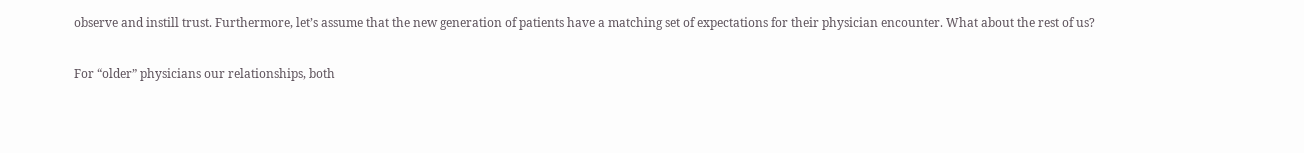observe and instill trust. Furthermore, let’s assume that the new generation of patients have a matching set of expectations for their physician encounter. What about the rest of us?

For “older” physicians our relationships, both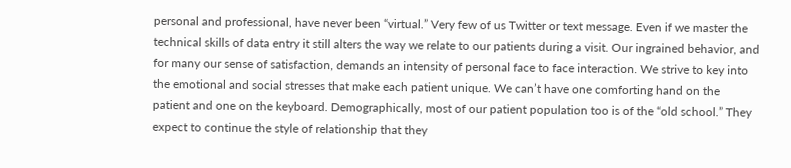personal and professional, have never been “virtual.” Very few of us Twitter or text message. Even if we master the technical skills of data entry it still alters the way we relate to our patients during a visit. Our ingrained behavior, and for many our sense of satisfaction, demands an intensity of personal face to face interaction. We strive to key into the emotional and social stresses that make each patient unique. We can’t have one comforting hand on the patient and one on the keyboard. Demographically, most of our patient population too is of the “old school.” They expect to continue the style of relationship that they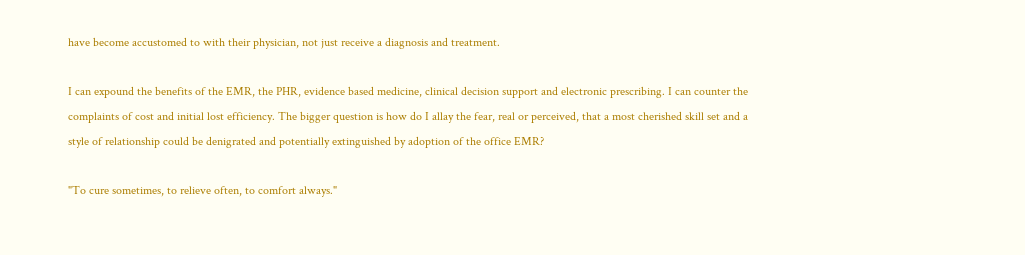have become accustomed to with their physician, not just receive a diagnosis and treatment.

I can expound the benefits of the EMR, the PHR, evidence based medicine, clinical decision support and electronic prescribing. I can counter the complaints of cost and initial lost efficiency. The bigger question is how do I allay the fear, real or perceived, that a most cherished skill set and a style of relationship could be denigrated and potentially extinguished by adoption of the office EMR?

"To cure sometimes, to relieve often, to comfort always."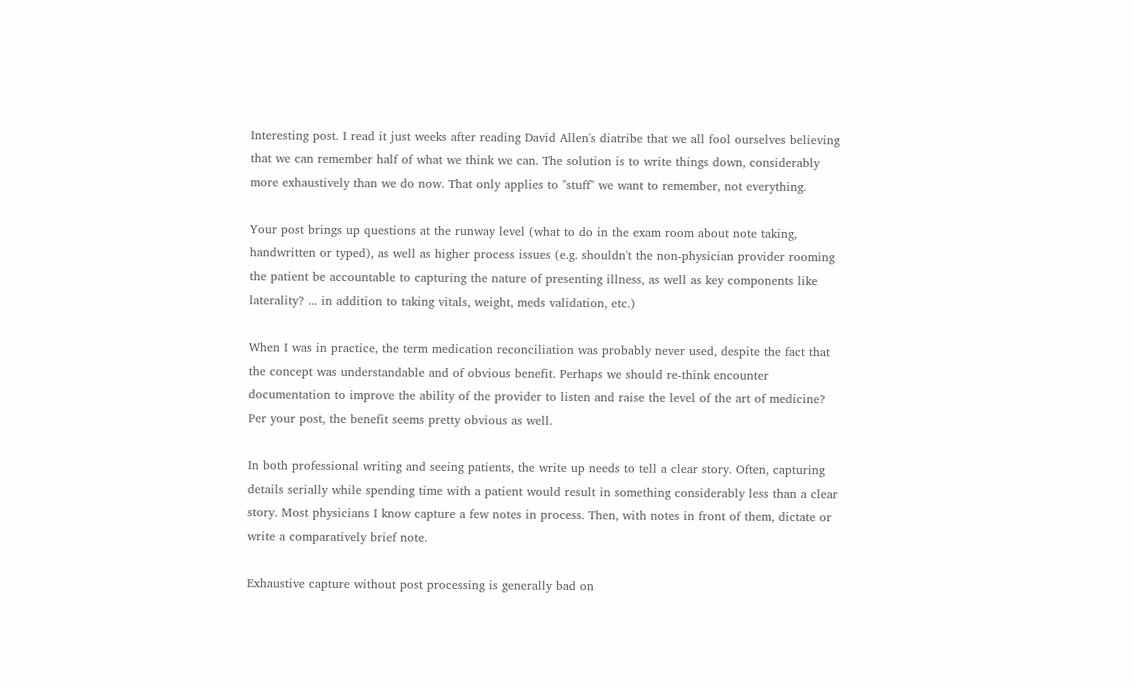Interesting post. I read it just weeks after reading David Allen's diatribe that we all fool ourselves believing that we can remember half of what we think we can. The solution is to write things down, considerably more exhaustively than we do now. That only applies to "stuff" we want to remember, not everything.

Your post brings up questions at the runway level (what to do in the exam room about note taking, handwritten or typed), as well as higher process issues (e.g. shouldn't the non-physician provider rooming the patient be accountable to capturing the nature of presenting illness, as well as key components like laterality? ... in addition to taking vitals, weight, meds validation, etc.)

When I was in practice, the term medication reconciliation was probably never used, despite the fact that the concept was understandable and of obvious benefit. Perhaps we should re-think encounter documentation to improve the ability of the provider to listen and raise the level of the art of medicine?  Per your post, the benefit seems pretty obvious as well.

In both professional writing and seeing patients, the write up needs to tell a clear story. Often, capturing details serially while spending time with a patient would result in something considerably less than a clear story. Most physicians I know capture a few notes in process. Then, with notes in front of them, dictate or write a comparatively brief note.

Exhaustive capture without post processing is generally bad on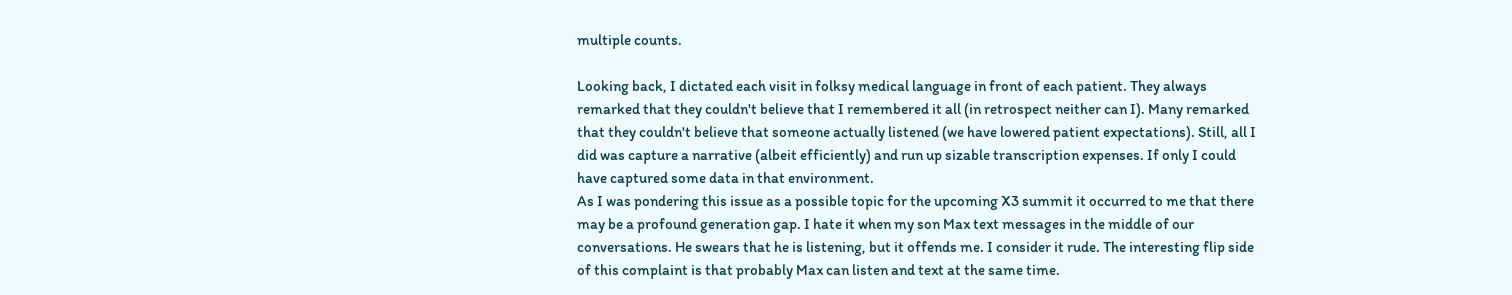multiple counts.

Looking back, I dictated each visit in folksy medical language in front of each patient. They always remarked that they couldn't believe that I remembered it all (in retrospect neither can I). Many remarked that they couldn't believe that someone actually listened (we have lowered patient expectations). Still, all I did was capture a narrative (albeit efficiently) and run up sizable transcription expenses. If only I could have captured some data in that environment.
As I was pondering this issue as a possible topic for the upcoming X3 summit it occurred to me that there may be a profound generation gap. I hate it when my son Max text messages in the middle of our conversations. He swears that he is listening, but it offends me. I consider it rude. The interesting flip side of this complaint is that probably Max can listen and text at the same time.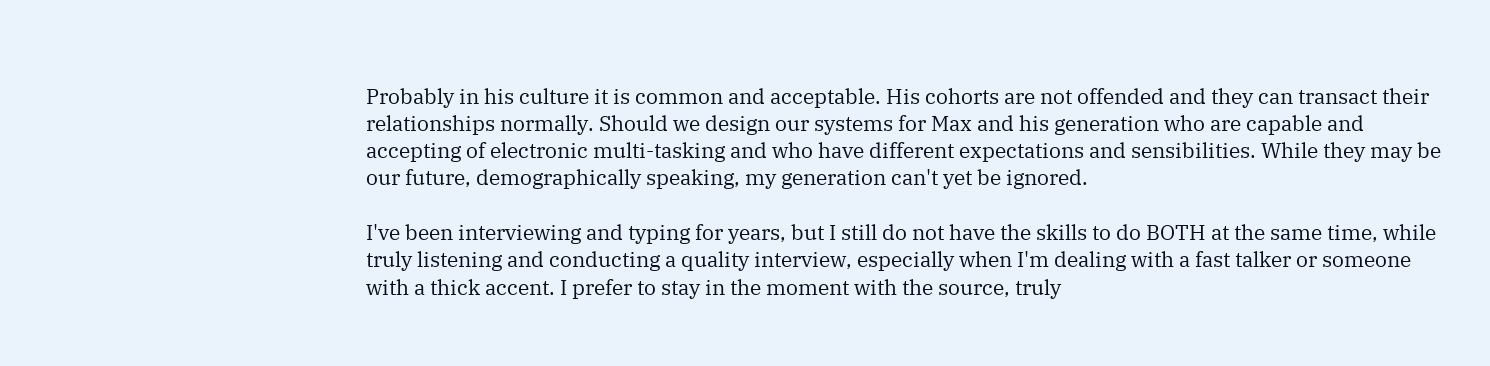Probably in his culture it is common and acceptable. His cohorts are not offended and they can transact their relationships normally. Should we design our systems for Max and his generation who are capable and accepting of electronic multi-tasking and who have different expectations and sensibilities. While they may be our future, demographically speaking, my generation can't yet be ignored.

I've been interviewing and typing for years, but I still do not have the skills to do BOTH at the same time, while truly listening and conducting a quality interview, especially when I'm dealing with a fast talker or someone with a thick accent. I prefer to stay in the moment with the source, truly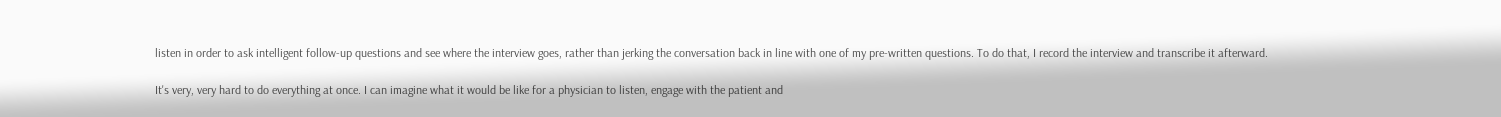listen in order to ask intelligent follow-up questions and see where the interview goes, rather than jerking the conversation back in line with one of my pre-written questions. To do that, I record the interview and transcribe it afterward.

It's very, very hard to do everything at once. I can imagine what it would be like for a physician to listen, engage with the patient and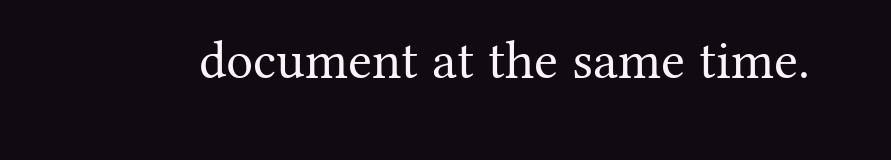document at the same time.